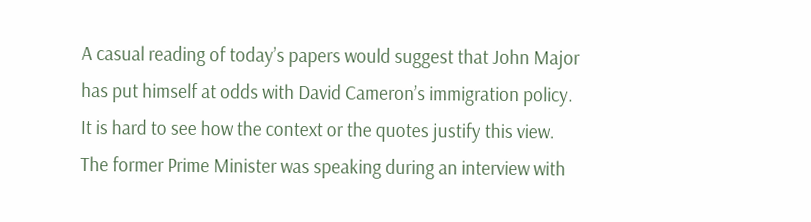A casual reading of today’s papers would suggest that John Major has put himself at odds with David Cameron’s immigration policy.  It is hard to see how the context or the quotes justify this view.  The former Prime Minister was speaking during an interview with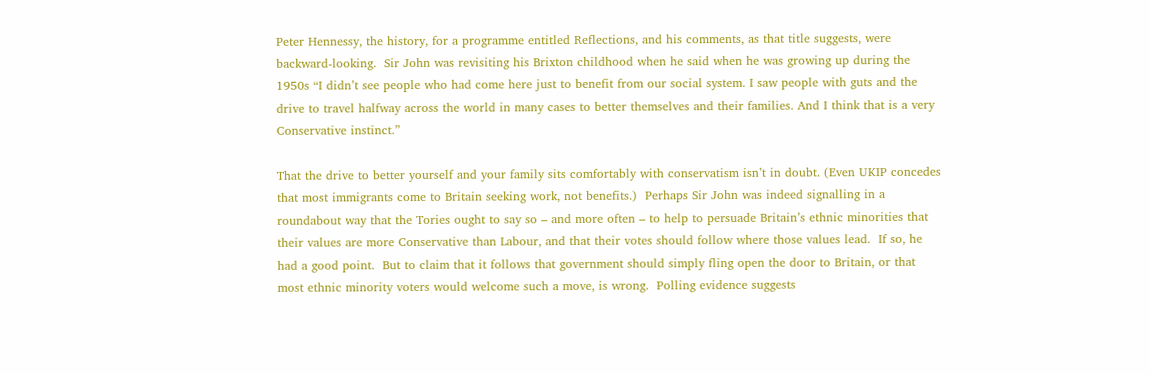Peter Hennessy, the history, for a programme entitled Reflections, and his comments, as that title suggests, were backward-looking.  Sir John was revisiting his Brixton childhood when he said when he was growing up during the 1950s “I didn’t see people who had come here just to benefit from our social system. I saw people with guts and the drive to travel halfway across the world in many cases to better themselves and their families. And I think that is a very Conservative instinct.”

That the drive to better yourself and your family sits comfortably with conservatism isn’t in doubt. (Even UKIP concedes that most immigrants come to Britain seeking work, not benefits.)  Perhaps Sir John was indeed signalling in a roundabout way that the Tories ought to say so – and more often – to help to persuade Britain’s ethnic minorities that their values are more Conservative than Labour, and that their votes should follow where those values lead.  If so, he had a good point.  But to claim that it follows that government should simply fling open the door to Britain, or that most ethnic minority voters would welcome such a move, is wrong.  Polling evidence suggests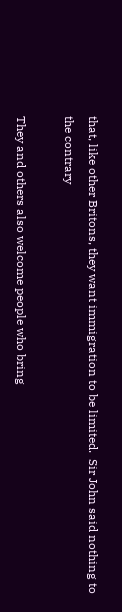that, like other Britons, they want immigration to be limited.  Sir John said nothing to the contrary

They and others also welcome people who bring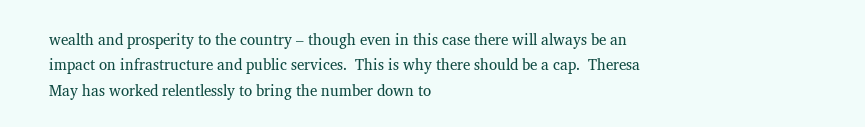wealth and prosperity to the country – though even in this case there will always be an impact on infrastructure and public services.  This is why there should be a cap.  Theresa May has worked relentlessly to bring the number down to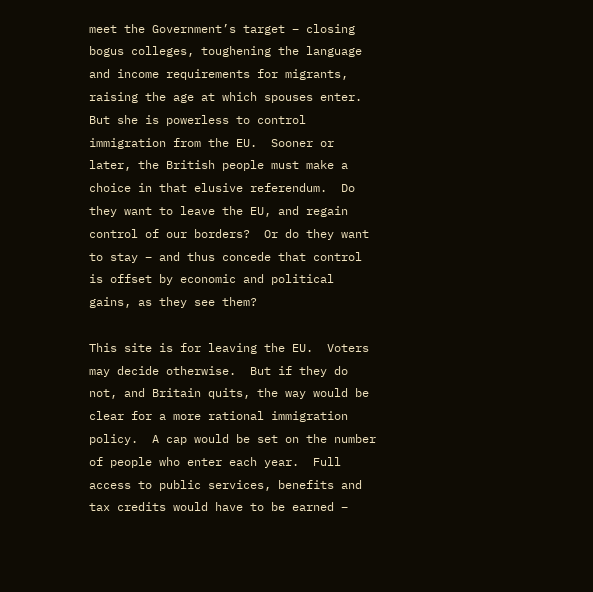meet the Government’s target – closing bogus colleges, toughening the language and income requirements for migrants, raising the age at which spouses enter.  But she is powerless to control immigration from the EU.  Sooner or later, the British people must make a choice in that elusive referendum.  Do they want to leave the EU, and regain control of our borders?  Or do they want to stay – and thus concede that control is offset by economic and political gains, as they see them?

This site is for leaving the EU.  Voters may decide otherwise.  But if they do not, and Britain quits, the way would be clear for a more rational immigration policy.  A cap would be set on the number of people who enter each year.  Full access to public services, benefits and tax credits would have to be earned –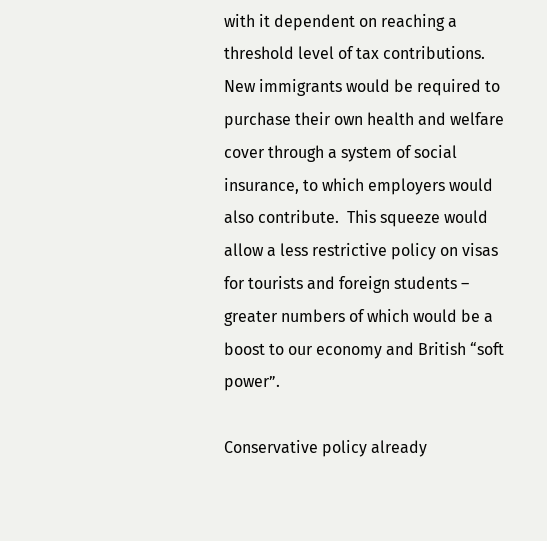with it dependent on reaching a threshold level of tax contributions.  New immigrants would be required to purchase their own health and welfare cover through a system of social insurance, to which employers would also contribute.  This squeeze would allow a less restrictive policy on visas for tourists and foreign students – greater numbers of which would be a boost to our economy and British “soft power”.

Conservative policy already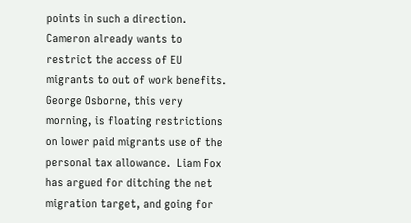points in such a direction.  Cameron already wants to restrict the access of EU migrants to out of work benefits.  George Osborne, this very morning, is floating restrictions on lower paid migrants use of the personal tax allowance.  Liam Fox has argued for ditching the net migration target, and going for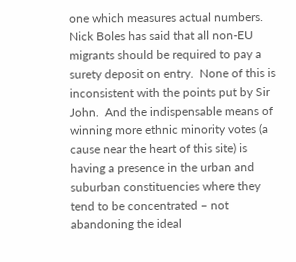one which measures actual numbers.  Nick Boles has said that all non-EU migrants should be required to pay a surety deposit on entry.  None of this is inconsistent with the points put by Sir John.  And the indispensable means of winning more ethnic minority votes (a cause near the heart of this site) is having a presence in the urban and suburban constituencies where they tend to be concentrated – not abandoning the ideal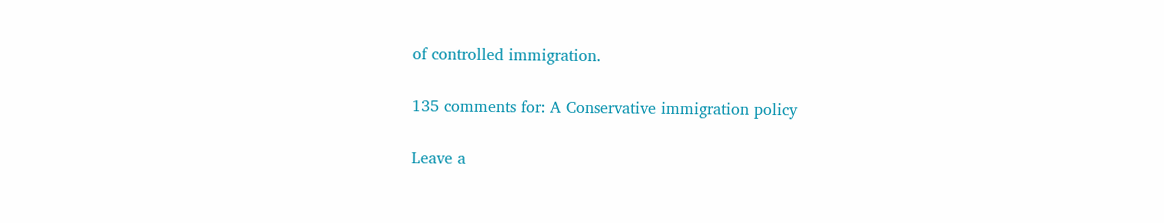of controlled immigration.

135 comments for: A Conservative immigration policy

Leave a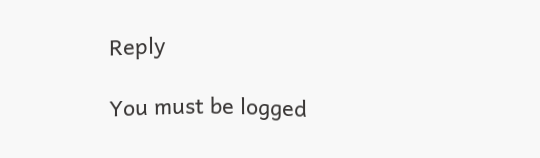Reply

You must be logged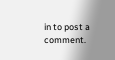in to post a comment.